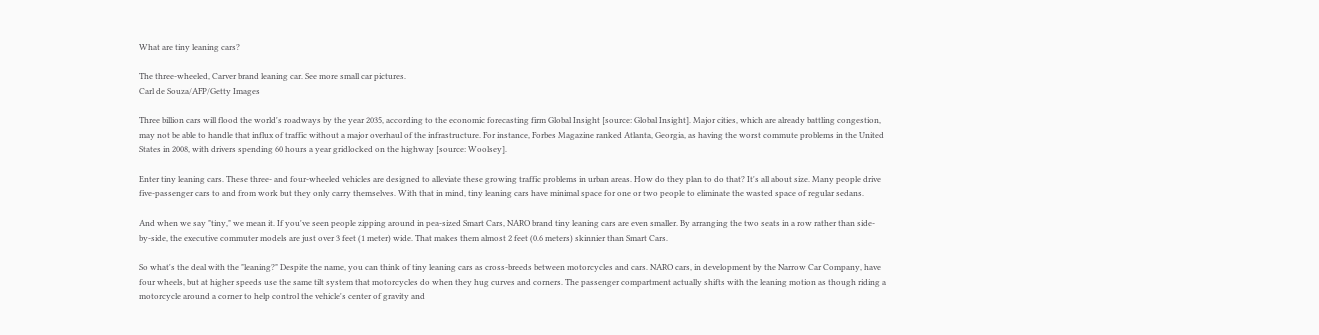What are tiny leaning cars?

The three-wheeled, Carver brand leaning car. See more small car pictures.
Carl de Souza/AFP/Getty Images

Three billion cars will flood the world's roadways by the year 2035, according to the economic forecasting firm Global Insight [source: Global Insight]. Major cities, which are already battling congestion, may not be able to handle that influx of traffic without a major overhaul of the infrastructure. For instance, Forbes Magazine ranked Atlanta, Georgia, as having the worst commute problems in the United States in 2008, with drivers spending 60 hours a year gridlocked on the highway [source: Woolsey].

Enter tiny leaning cars. These three- and four-wheeled vehicles are designed to alleviate these growing traffic problems in urban areas. How do they plan to do that? It's all about size. Many people drive five-passenger cars to and from work but they only carry themselves. With that in mind, tiny leaning cars have minimal space for one or two people to eliminate the wasted space of regular sedans.

And when we say "tiny," we mean it. If you've seen people zipping around in pea-sized Smart Cars, NARO brand tiny leaning cars are even smaller. By arranging the two seats in a row rather than side-by-side, the executive commuter models are just over 3 feet (1 meter) wide. That makes them almost 2 feet (0.6 meters) skinnier than Smart Cars.

So what's the deal with the "leaning?" Despite the name, you can think of tiny leaning cars as cross-breeds between motorcycles and cars. NARO cars, in development by the Narrow Car Company, have four wheels, but at higher speeds use the same tilt system that motorcycles do when they hug curves and corners. The passenger compartment actually shifts with the leaning motion as though riding a motorcycle around a corner to help control the vehicle's center of gravity and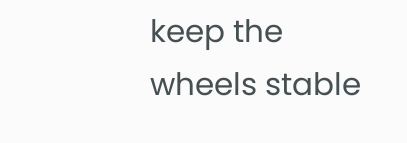keep the wheels stable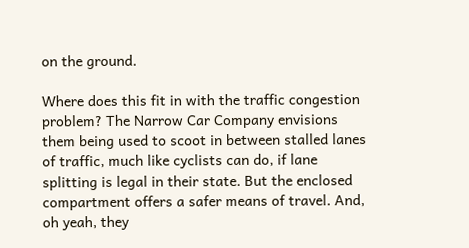on the ground.

Where does this fit in with the traffic congestion problem? The Narrow Car Company envisions them being used to scoot in between stalled lanes of traffic, much like cyclists can do, if lane splitting is legal in their state. But the enclosed compartment offers a safer means of travel. And, oh yeah, they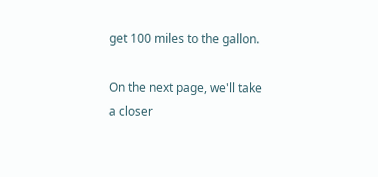get 100 miles to the gallon.

On the next page, we'll take a closer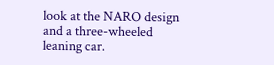look at the NARO design and a three-wheeled leaning car.